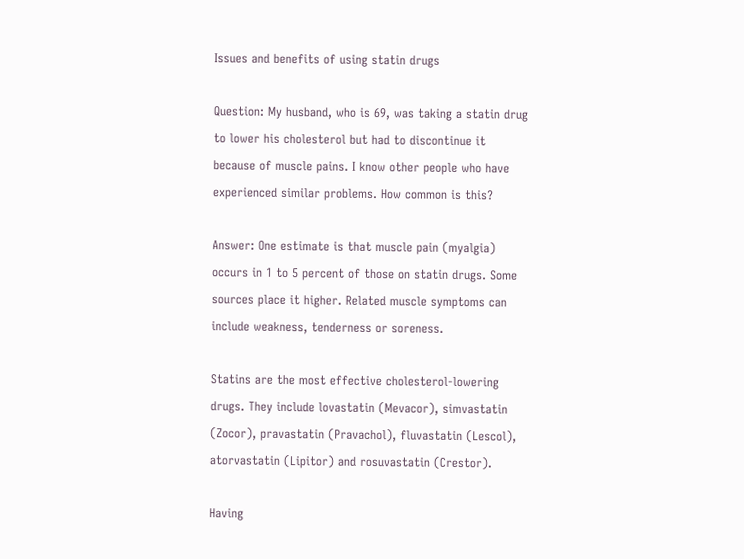Issues and benefits of using statin drugs

Question: My husband, who is 69, was taking a statin drug to lower his cholesterol but had to discontinue it because of muscle pains. I know other people who have experienced similar problems. How common is this?

Answer: One estimate is that muscle pain (myalgia) occurs in 1 to 5 percent of those on statin drugs. Some sources place it higher. Related muscle symptoms can include weakness, tenderness or soreness.

Statins are the most effective cholesterol-lowering drugs. They include lovastatin (Mevacor), simvastatin (Zocor), pravastatin (Pravachol), fluvastatin (Lescol), atorvastatin (Lipitor) and rosuvastatin (Crestor).

Having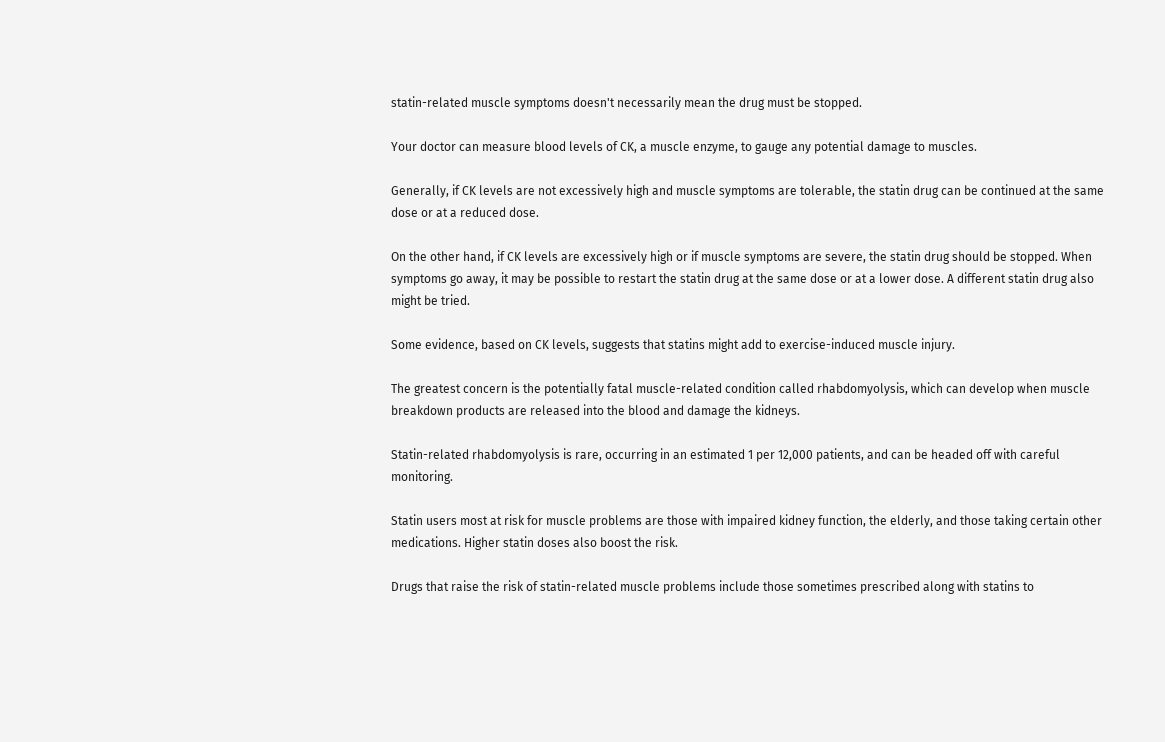statin-related muscle symptoms doesn't necessarily mean the drug must be stopped.

Your doctor can measure blood levels of CK, a muscle enzyme, to gauge any potential damage to muscles.

Generally, if CK levels are not excessively high and muscle symptoms are tolerable, the statin drug can be continued at the same dose or at a reduced dose.

On the other hand, if CK levels are excessively high or if muscle symptoms are severe, the statin drug should be stopped. When symptoms go away, it may be possible to restart the statin drug at the same dose or at a lower dose. A different statin drug also might be tried.

Some evidence, based on CK levels, suggests that statins might add to exercise-induced muscle injury.

The greatest concern is the potentially fatal muscle-related condition called rhabdomyolysis, which can develop when muscle breakdown products are released into the blood and damage the kidneys.

Statin-related rhabdomyolysis is rare, occurring in an estimated 1 per 12,000 patients, and can be headed off with careful monitoring.

Statin users most at risk for muscle problems are those with impaired kidney function, the elderly, and those taking certain other medications. Higher statin doses also boost the risk.

Drugs that raise the risk of statin-related muscle problems include those sometimes prescribed along with statins to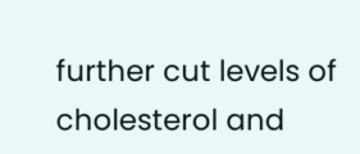further cut levels of cholesterol and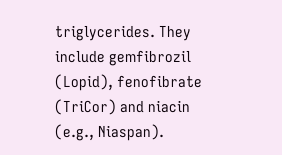triglycerides. They include gemfibrozil (Lopid), fenofibrate (TriCor) and niacin (e.g., Niaspan).